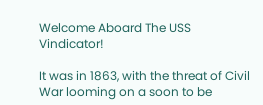Welcome Aboard The USS Vindicator!

It was in 1863, with the threat of Civil War looming on a soon to be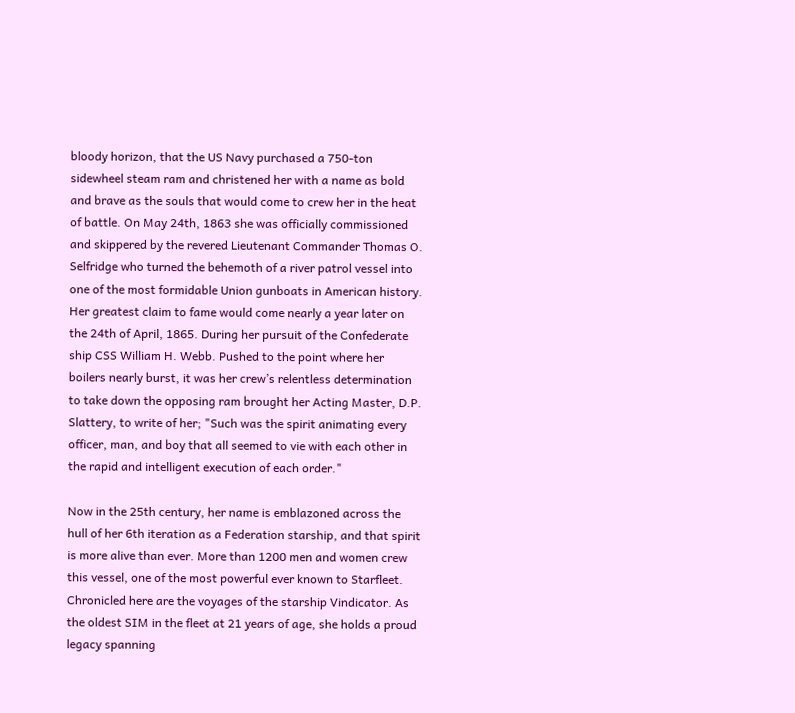bloody horizon, that the US Navy purchased a 750-ton sidewheel steam ram and christened her with a name as bold and brave as the souls that would come to crew her in the heat of battle. On May 24th, 1863 she was officially commissioned and skippered by the revered Lieutenant Commander Thomas O. Selfridge who turned the behemoth of a river patrol vessel into one of the most formidable Union gunboats in American history. Her greatest claim to fame would come nearly a year later on the 24th of April, 1865. During her pursuit of the Confederate ship CSS William H. Webb. Pushed to the point where her boilers nearly burst, it was her crew’s relentless determination to take down the opposing ram brought her Acting Master, D.P. Slattery, to write of her; "Such was the spirit animating every officer, man, and boy that all seemed to vie with each other in the rapid and intelligent execution of each order."

Now in the 25th century, her name is emblazoned across the hull of her 6th iteration as a Federation starship, and that spirit is more alive than ever. More than 1200 men and women crew this vessel, one of the most powerful ever known to Starfleet. Chronicled here are the voyages of the starship Vindicator. As the oldest SIM in the fleet at 21 years of age, she holds a proud legacy spanning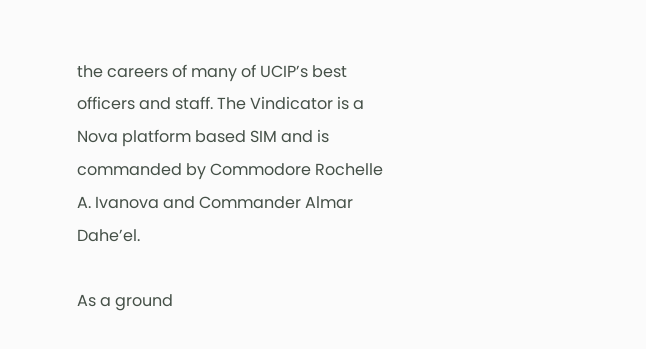the careers of many of UCIP’s best officers and staff. The Vindicator is a Nova platform based SIM and is commanded by Commodore Rochelle A. Ivanova and Commander Almar Dahe’el.

As a ground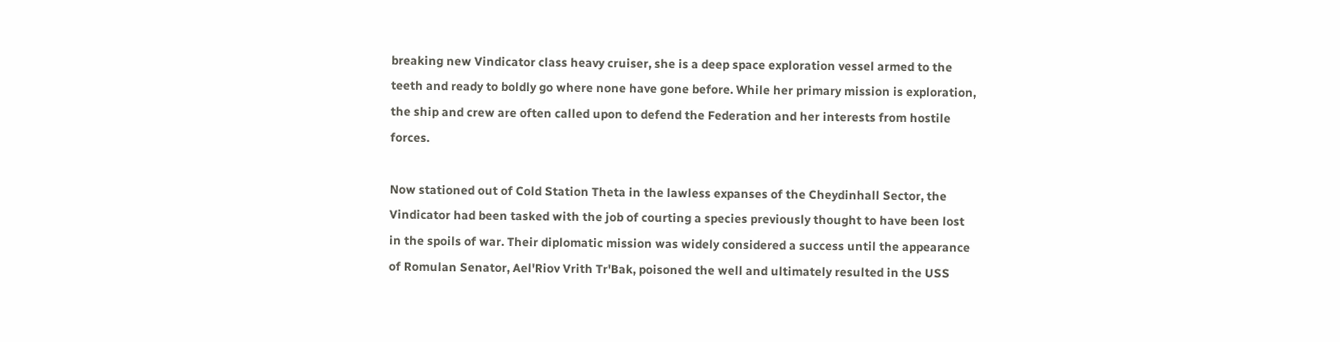breaking new Vindicator class heavy cruiser, she is a deep space exploration vessel armed to the teeth and ready to boldly go where none have gone before. While her primary mission is exploration, the ship and crew are often called upon to defend the Federation and her interests from hostile forces.

Now stationed out of Cold Station Theta in the lawless expanses of the Cheydinhall Sector, the Vindicator had been tasked with the job of courting a species previously thought to have been lost in the spoils of war. Their diplomatic mission was widely considered a success until the appearance of Romulan Senator, Ael'Riov Vrith Tr'Bak, poisoned the well and ultimately resulted in the USS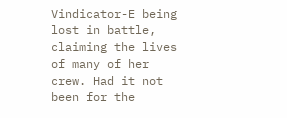Vindicator-E being lost in battle, claiming the lives of many of her crew. Had it not been for the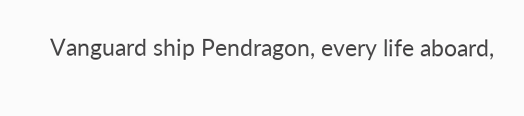Vanguard ship Pendragon, every life aboard,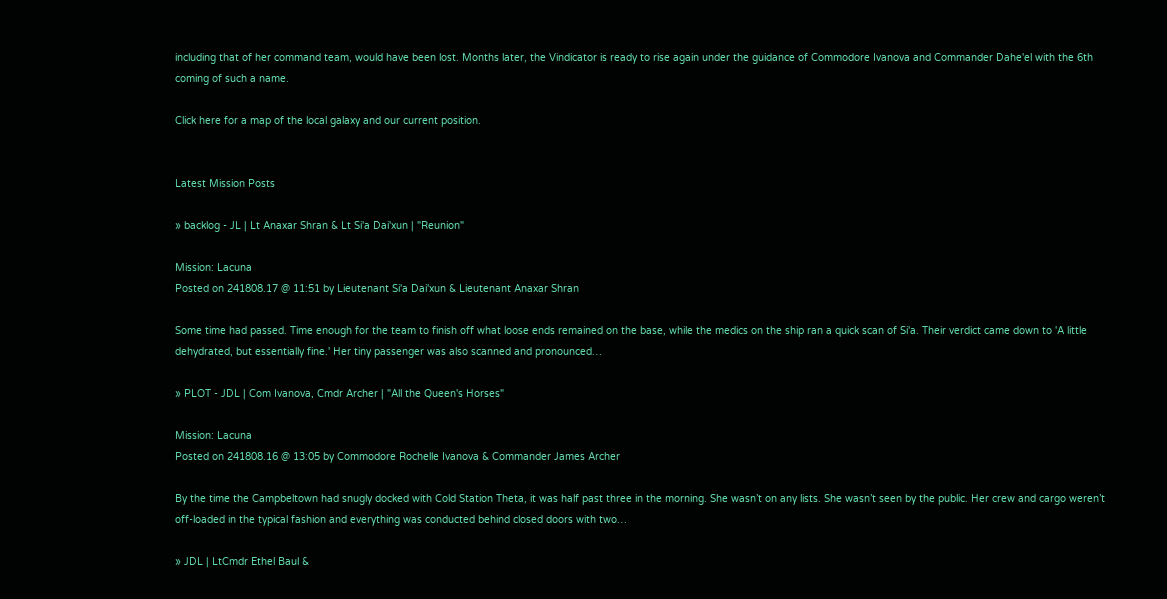including that of her command team, would have been lost. Months later, the Vindicator is ready to rise again under the guidance of Commodore Ivanova and Commander Dahe'el with the 6th coming of such a name.

Click here for a map of the local galaxy and our current position.


Latest Mission Posts

» backlog - JL | Lt Anaxar Shran & Lt Si'a Dai'xun | "Reunion"

Mission: Lacuna
Posted on 241808.17 @ 11:51 by Lieutenant Si'a Dai'xun & Lieutenant Anaxar Shran

Some time had passed. Time enough for the team to finish off what loose ends remained on the base, while the medics on the ship ran a quick scan of Si'a. Their verdict came down to 'A little dehydrated, but essentially fine.' Her tiny passenger was also scanned and pronounced…

» PLOT - JDL | Com Ivanova, Cmdr Archer | "All the Queen's Horses"

Mission: Lacuna
Posted on 241808.16 @ 13:05 by Commodore Rochelle Ivanova & Commander James Archer

By the time the Campbeltown had snugly docked with Cold Station Theta, it was half past three in the morning. She wasn’t on any lists. She wasn’t seen by the public. Her crew and cargo weren’t off-loaded in the typical fashion and everything was conducted behind closed doors with two…

» JDL | LtCmdr Ethel Baul &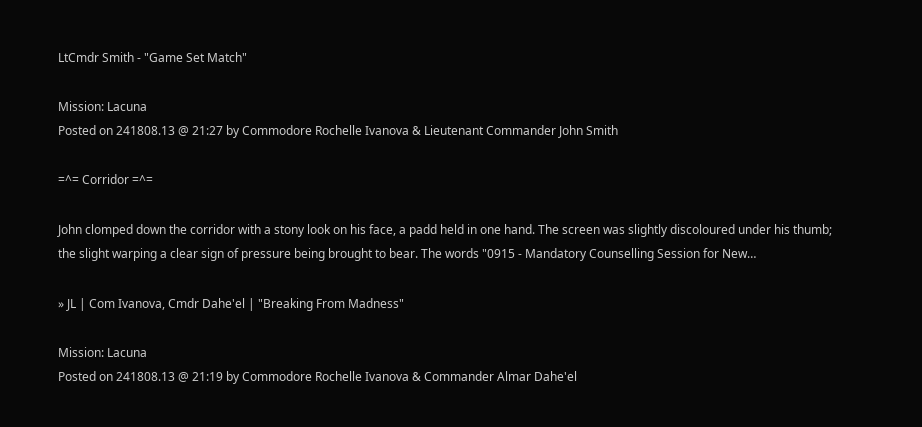LtCmdr Smith - "Game Set Match"

Mission: Lacuna
Posted on 241808.13 @ 21:27 by Commodore Rochelle Ivanova & Lieutenant Commander John Smith

=^= Corridor =^=

John clomped down the corridor with a stony look on his face, a padd held in one hand. The screen was slightly discoloured under his thumb; the slight warping a clear sign of pressure being brought to bear. The words "0915 - Mandatory Counselling Session for New…

» JL | Com Ivanova, Cmdr Dahe'el | "Breaking From Madness"

Mission: Lacuna
Posted on 241808.13 @ 21:19 by Commodore Rochelle Ivanova & Commander Almar Dahe'el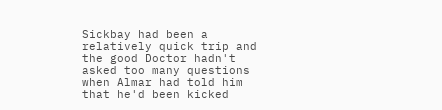Sickbay had been a relatively quick trip and the good Doctor hadn't asked too many questions when Almar had told him that he'd been kicked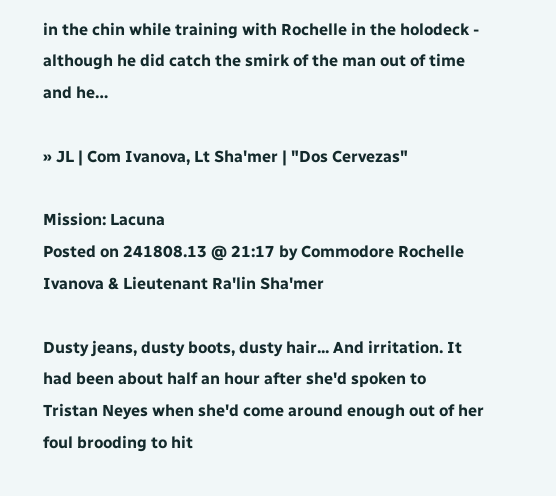in the chin while training with Rochelle in the holodeck - although he did catch the smirk of the man out of time and he…

» JL | Com Ivanova, Lt Sha'mer | "Dos Cervezas"

Mission: Lacuna
Posted on 241808.13 @ 21:17 by Commodore Rochelle Ivanova & Lieutenant Ra'lin Sha'mer

Dusty jeans, dusty boots, dusty hair... And irritation. It had been about half an hour after she'd spoken to Tristan Neyes when she'd come around enough out of her foul brooding to hit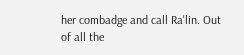her combadge and call Ra'lin. Out of all the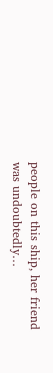people on this ship, her friend was undoubtedly…